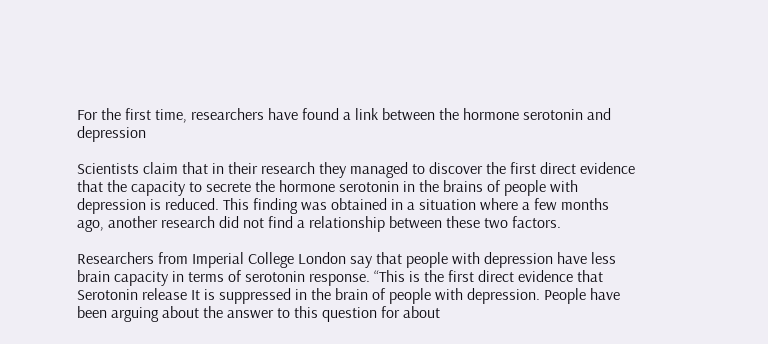For the first time, researchers have found a link between the hormone serotonin and depression

Scientists claim that in their research they managed to discover the first direct evidence that the capacity to secrete the hormone serotonin in the brains of people with depression is reduced. This finding was obtained in a situation where a few months ago, another research did not find a relationship between these two factors.

Researchers from Imperial College London say that people with depression have less brain capacity in terms of serotonin response. “This is the first direct evidence that Serotonin release It is suppressed in the brain of people with depression. People have been arguing about the answer to this question for about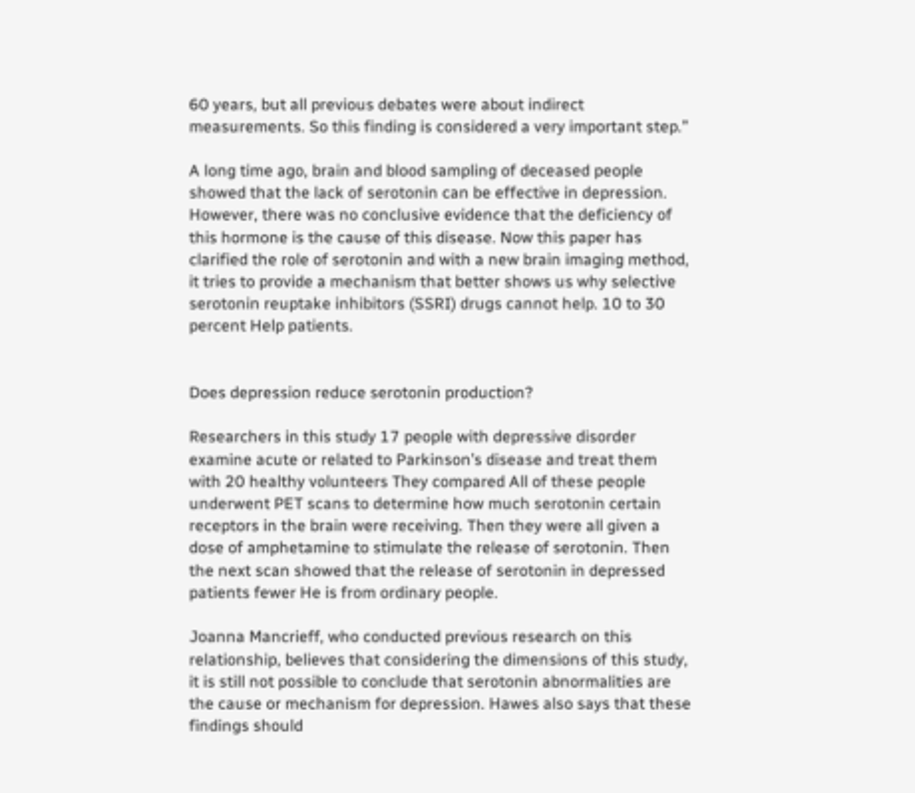60 years, but all previous debates were about indirect measurements. So this finding is considered a very important step.”

A long time ago, brain and blood sampling of deceased people showed that the lack of serotonin can be effective in depression. However, there was no conclusive evidence that the deficiency of this hormone is the cause of this disease. Now this paper has clarified the role of serotonin and with a new brain imaging method, it tries to provide a mechanism that better shows us why selective serotonin reuptake inhibitors (SSRI) drugs cannot help. 10 to 30 percent Help patients.


Does depression reduce serotonin production?

Researchers in this study 17 people with depressive disorder examine acute or related to Parkinson’s disease and treat them with 20 healthy volunteers They compared All of these people underwent PET scans to determine how much serotonin certain receptors in the brain were receiving. Then they were all given a dose of amphetamine to stimulate the release of serotonin. Then the next scan showed that the release of serotonin in depressed patients fewer He is from ordinary people.

Joanna Mancrieff, who conducted previous research on this relationship, believes that considering the dimensions of this study, it is still not possible to conclude that serotonin abnormalities are the cause or mechanism for depression. Hawes also says that these findings should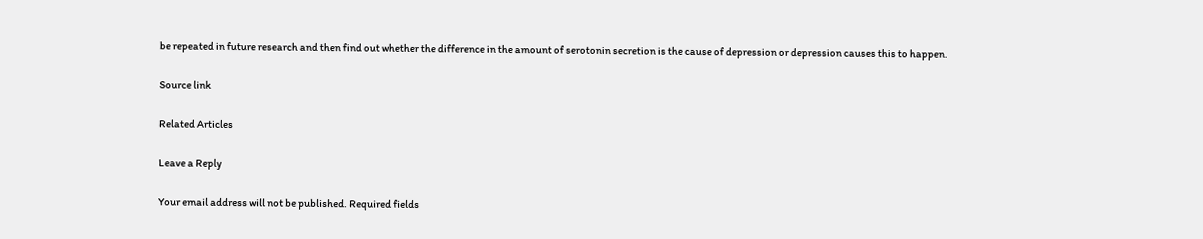be repeated in future research and then find out whether the difference in the amount of serotonin secretion is the cause of depression or depression causes this to happen.

Source link

Related Articles

Leave a Reply

Your email address will not be published. Required fields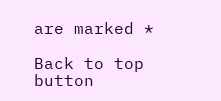are marked *

Back to top button